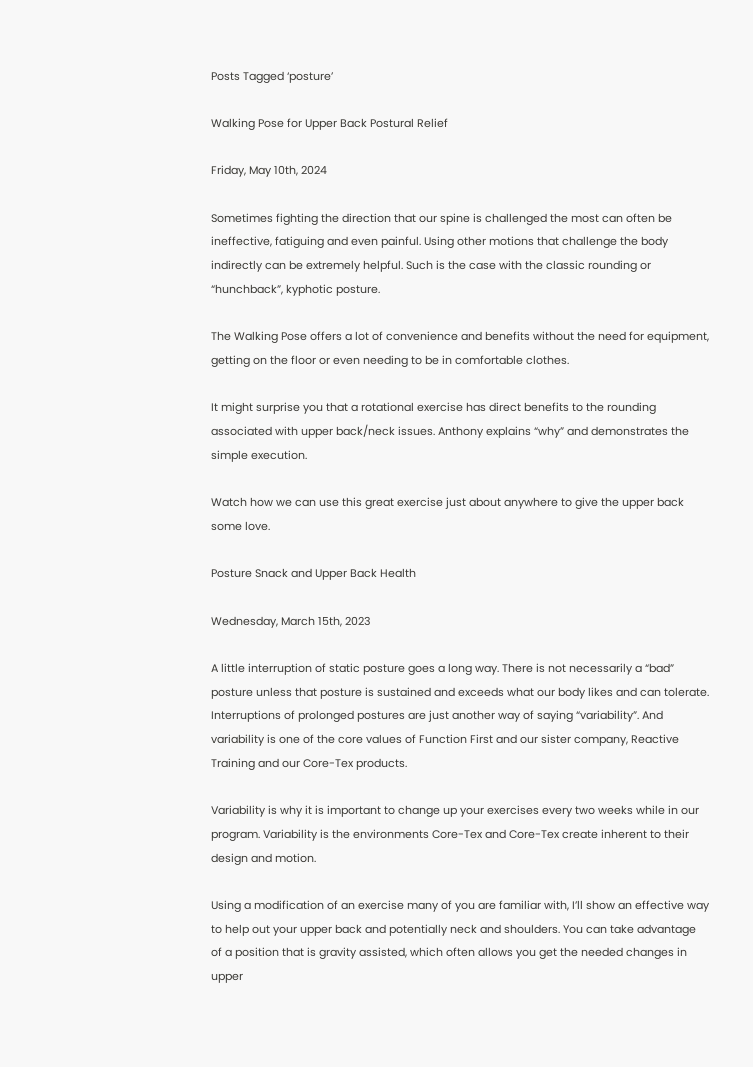Posts Tagged ‘posture’

Walking Pose for Upper Back Postural Relief

Friday, May 10th, 2024

Sometimes fighting the direction that our spine is challenged the most can often be ineffective, fatiguing and even painful. Using other motions that challenge the body indirectly can be extremely helpful. Such is the case with the classic rounding or “hunchback”, kyphotic posture.

The Walking Pose offers a lot of convenience and benefits without the need for equipment, getting on the floor or even needing to be in comfortable clothes.

It might surprise you that a rotational exercise has direct benefits to the rounding associated with upper back/neck issues. Anthony explains “why” and demonstrates the simple execution.

Watch how we can use this great exercise just about anywhere to give the upper back some love.

Posture Snack and Upper Back Health

Wednesday, March 15th, 2023

A little interruption of static posture goes a long way. There is not necessarily a “bad” posture unless that posture is sustained and exceeds what our body likes and can tolerate. Interruptions of prolonged postures are just another way of saying “variability”. And variability is one of the core values of Function First and our sister company, Reactive Training and our Core-Tex products.

Variability is why it is important to change up your exercises every two weeks while in our program. Variability is the environments Core-Tex and Core-Tex create inherent to their design and motion.

Using a modification of an exercise many of you are familiar with, I’ll show an effective way to help out your upper back and potentially neck and shoulders. You can take advantage of a position that is gravity assisted, which often allows you get the needed changes in upper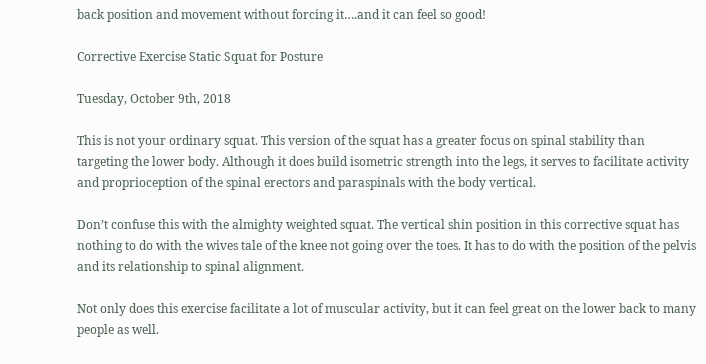back position and movement without forcing it….and it can feel so good!

Corrective Exercise Static Squat for Posture

Tuesday, October 9th, 2018

This is not your ordinary squat. This version of the squat has a greater focus on spinal stability than targeting the lower body. Although it does build isometric strength into the legs, it serves to facilitate activity and proprioception of the spinal erectors and paraspinals with the body vertical.

Don’t confuse this with the almighty weighted squat. The vertical shin position in this corrective squat has nothing to do with the wives tale of the knee not going over the toes. It has to do with the position of the pelvis and its relationship to spinal alignment.

Not only does this exercise facilitate a lot of muscular activity, but it can feel great on the lower back to many people as well.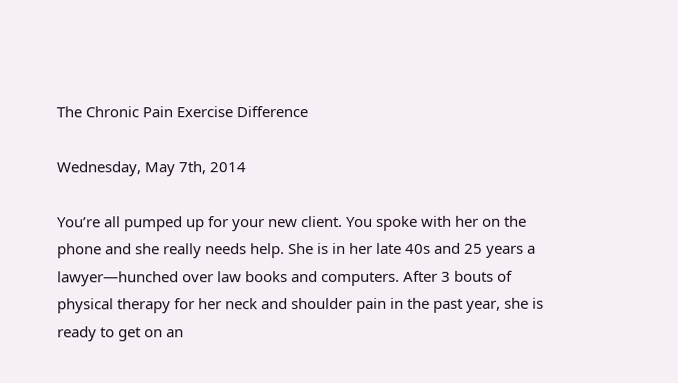The Chronic Pain Exercise Difference

Wednesday, May 7th, 2014

You’re all pumped up for your new client. You spoke with her on the phone and she really needs help. She is in her late 40s and 25 years a lawyer—hunched over law books and computers. After 3 bouts of physical therapy for her neck and shoulder pain in the past year, she is ready to get on an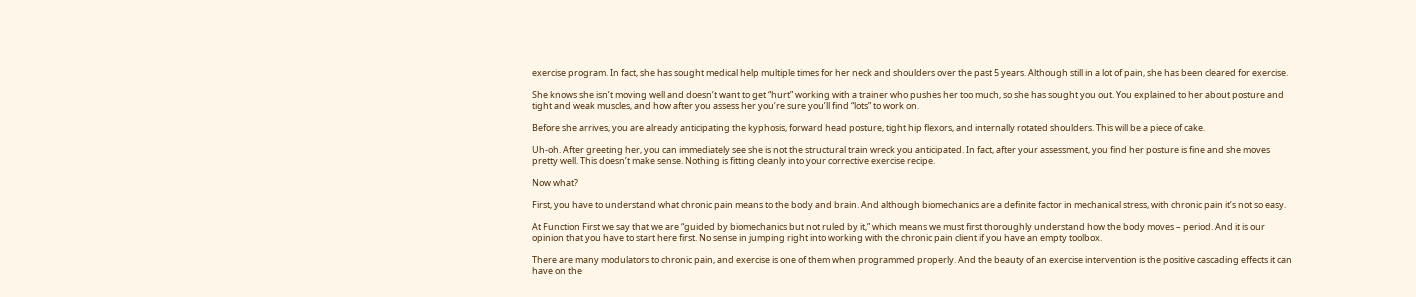exercise program. In fact, she has sought medical help multiple times for her neck and shoulders over the past 5 years. Although still in a lot of pain, she has been cleared for exercise.

She knows she isn’t moving well and doesn’t want to get “hurt” working with a trainer who pushes her too much, so she has sought you out. You explained to her about posture and tight and weak muscles, and how after you assess her you’re sure you’ll find “lots” to work on.

Before she arrives, you are already anticipating the kyphosis, forward head posture, tight hip flexors, and internally rotated shoulders. This will be a piece of cake.

Uh-oh. After greeting her, you can immediately see she is not the structural train wreck you anticipated. In fact, after your assessment, you find her posture is fine and she moves pretty well. This doesn’t make sense. Nothing is fitting cleanly into your corrective exercise recipe.

Now what?

First, you have to understand what chronic pain means to the body and brain. And although biomechanics are a definite factor in mechanical stress, with chronic pain it’s not so easy.

At Function First we say that we are “guided by biomechanics but not ruled by it,” which means we must first thoroughly understand how the body moves – period. And it is our opinion that you have to start here first. No sense in jumping right into working with the chronic pain client if you have an empty toolbox.

There are many modulators to chronic pain, and exercise is one of them when programmed properly. And the beauty of an exercise intervention is the positive cascading effects it can have on the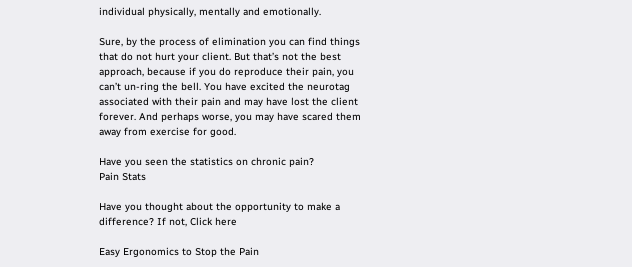individual physically, mentally and emotionally.

Sure, by the process of elimination you can find things that do not hurt your client. But that’s not the best approach, because if you do reproduce their pain, you can’t un-ring the bell. You have excited the neurotag associated with their pain and may have lost the client forever. And perhaps worse, you may have scared them away from exercise for good.

Have you seen the statistics on chronic pain?
Pain Stats

Have you thought about the opportunity to make a difference? If not, Click here

Easy Ergonomics to Stop the Pain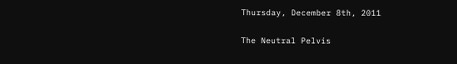Thursday, December 8th, 2011

The Neutral Pelvis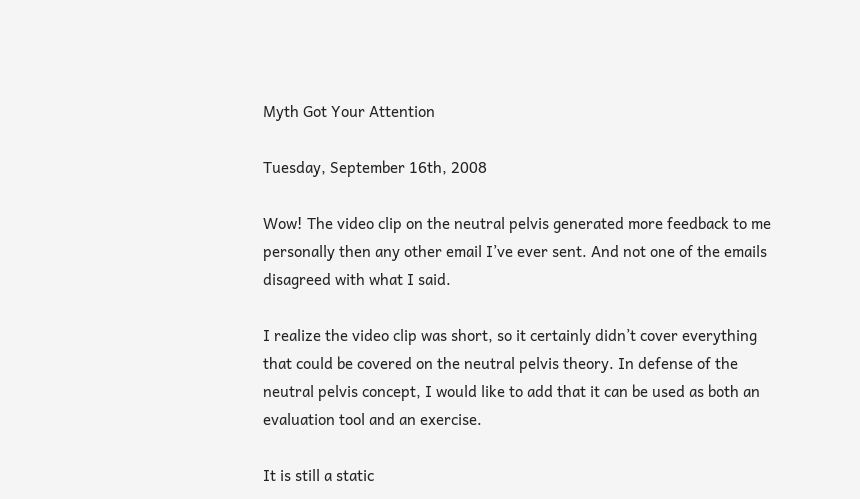Myth Got Your Attention

Tuesday, September 16th, 2008

Wow! The video clip on the neutral pelvis generated more feedback to me personally then any other email I’ve ever sent. And not one of the emails disagreed with what I said.

I realize the video clip was short, so it certainly didn’t cover everything that could be covered on the neutral pelvis theory. In defense of the neutral pelvis concept, I would like to add that it can be used as both an evaluation tool and an exercise.

It is still a static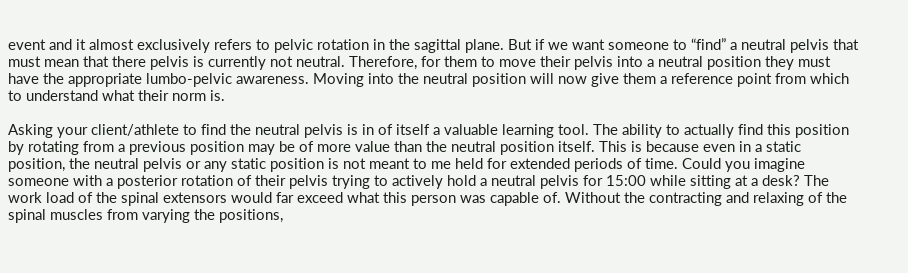event and it almost exclusively refers to pelvic rotation in the sagittal plane. But if we want someone to “find” a neutral pelvis that must mean that there pelvis is currently not neutral. Therefore, for them to move their pelvis into a neutral position they must have the appropriate lumbo-pelvic awareness. Moving into the neutral position will now give them a reference point from which to understand what their norm is.

Asking your client/athlete to find the neutral pelvis is in of itself a valuable learning tool. The ability to actually find this position by rotating from a previous position may be of more value than the neutral position itself. This is because even in a static position, the neutral pelvis or any static position is not meant to me held for extended periods of time. Could you imagine someone with a posterior rotation of their pelvis trying to actively hold a neutral pelvis for 15:00 while sitting at a desk? The work load of the spinal extensors would far exceed what this person was capable of. Without the contracting and relaxing of the spinal muscles from varying the positions,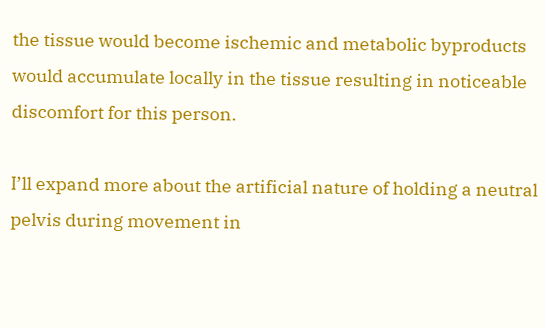the tissue would become ischemic and metabolic byproducts would accumulate locally in the tissue resulting in noticeable discomfort for this person.

I’ll expand more about the artificial nature of holding a neutral pelvis during movement in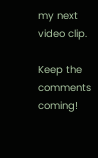my next video clip.

Keep the comments coming!